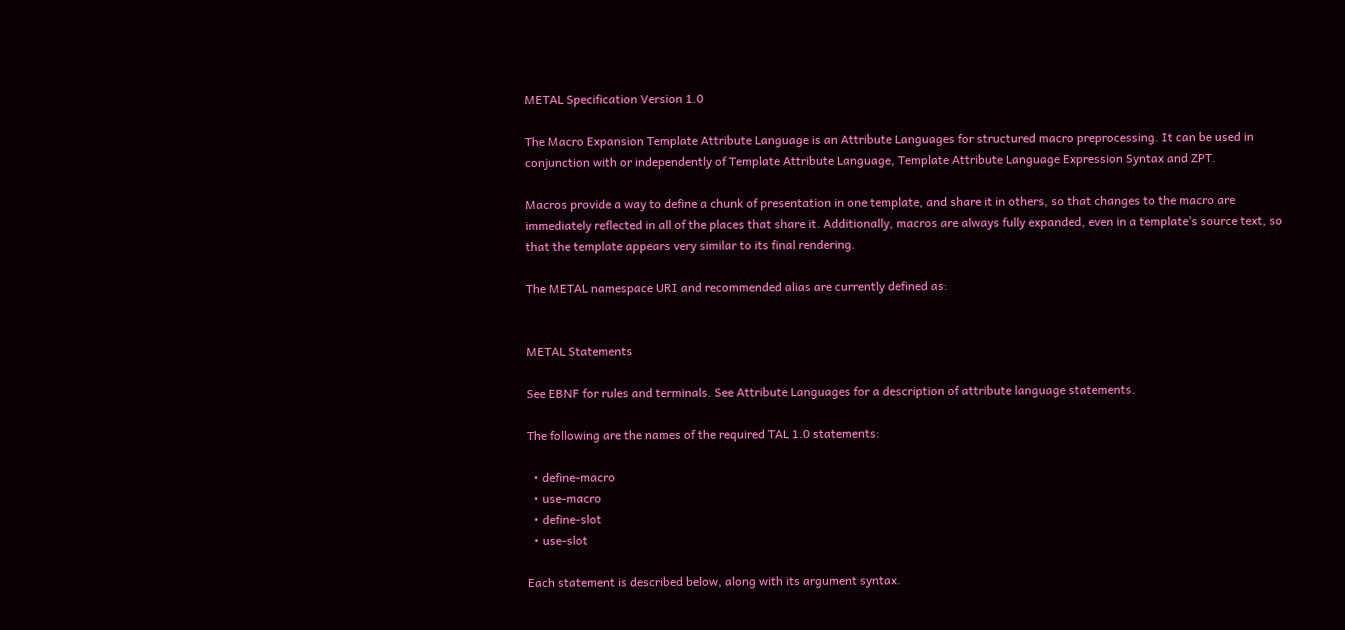METAL Specification Version 1.0

The Macro Expansion Template Attribute Language is an Attribute Languages for structured macro preprocessing. It can be used in conjunction with or independently of Template Attribute Language, Template Attribute Language Expression Syntax and ZPT.

Macros provide a way to define a chunk of presentation in one template, and share it in others, so that changes to the macro are immediately reflected in all of the places that share it. Additionally, macros are always fully expanded, even in a template’s source text, so that the template appears very similar to its final rendering.

The METAL namespace URI and recommended alias are currently defined as:


METAL Statements

See EBNF for rules and terminals. See Attribute Languages for a description of attribute language statements.

The following are the names of the required TAL 1.0 statements:

  • define-macro
  • use-macro
  • define-slot
  • use-slot

Each statement is described below, along with its argument syntax.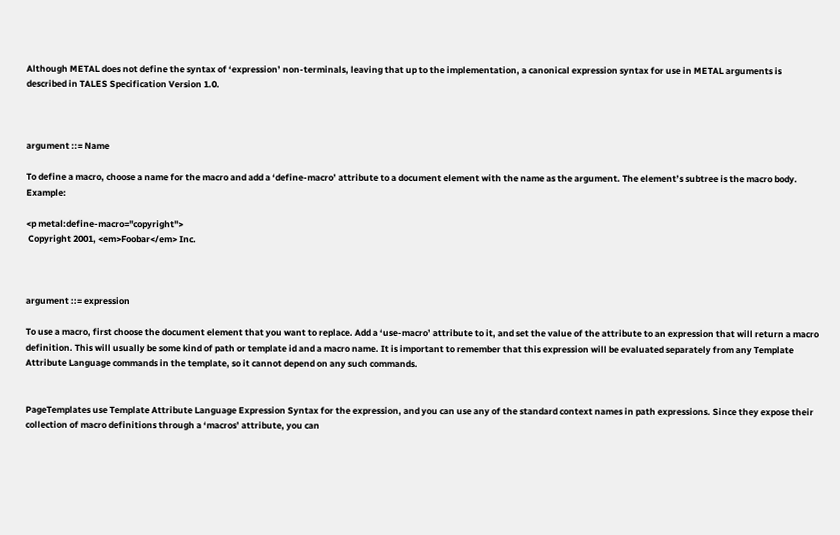Although METAL does not define the syntax of ‘expression’ non-terminals, leaving that up to the implementation, a canonical expression syntax for use in METAL arguments is described in TALES Specification Version 1.0.



argument ::= Name

To define a macro, choose a name for the macro and add a ‘define-macro’ attribute to a document element with the name as the argument. The element’s subtree is the macro body. Example:

<p metal:define-macro="copyright">
 Copyright 2001, <em>Foobar</em> Inc.



argument ::= expression

To use a macro, first choose the document element that you want to replace. Add a ‘use-macro’ attribute to it, and set the value of the attribute to an expression that will return a macro definition. This will usually be some kind of path or template id and a macro name. It is important to remember that this expression will be evaluated separately from any Template Attribute Language commands in the template, so it cannot depend on any such commands.


PageTemplates use Template Attribute Language Expression Syntax for the expression, and you can use any of the standard context names in path expressions. Since they expose their collection of macro definitions through a ‘macros’ attribute, you can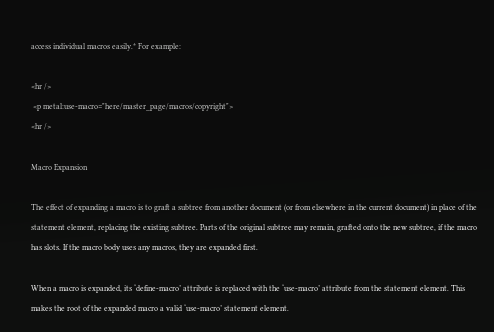access individual macros easily.* For example:

<hr />
 <p metal:use-macro="here/master_page/macros/copyright">
<hr />

Macro Expansion

The effect of expanding a macro is to graft a subtree from another document (or from elsewhere in the current document) in place of the statement element, replacing the existing subtree. Parts of the original subtree may remain, grafted onto the new subtree, if the macro has slots. If the macro body uses any macros, they are expanded first.

When a macro is expanded, its ‘define-macro’ attribute is replaced with the ‘use-macro’ attribute from the statement element. This makes the root of the expanded macro a valid ‘use-macro’ statement element.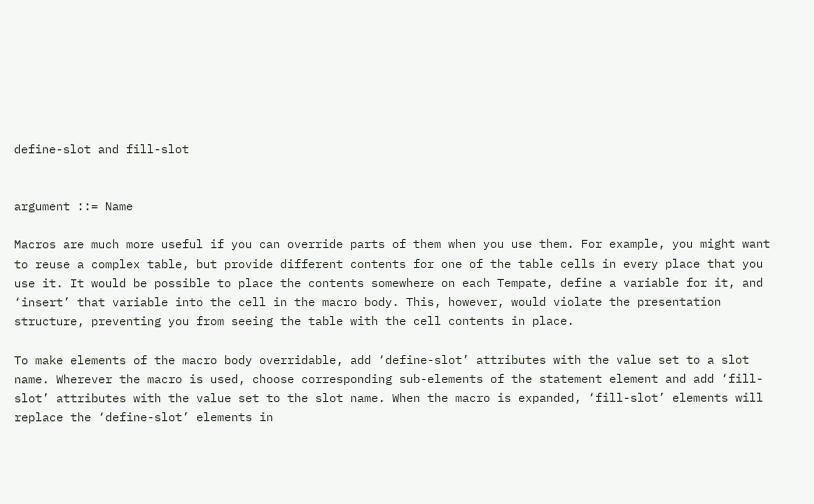define-slot and fill-slot


argument ::= Name

Macros are much more useful if you can override parts of them when you use them. For example, you might want to reuse a complex table, but provide different contents for one of the table cells in every place that you use it. It would be possible to place the contents somewhere on each Tempate, define a variable for it, and ‘insert’ that variable into the cell in the macro body. This, however, would violate the presentation structure, preventing you from seeing the table with the cell contents in place.

To make elements of the macro body overridable, add ‘define-slot’ attributes with the value set to a slot name. Wherever the macro is used, choose corresponding sub-elements of the statement element and add ‘fill-slot’ attributes with the value set to the slot name. When the macro is expanded, ‘fill-slot’ elements will replace the ‘define-slot’ elements in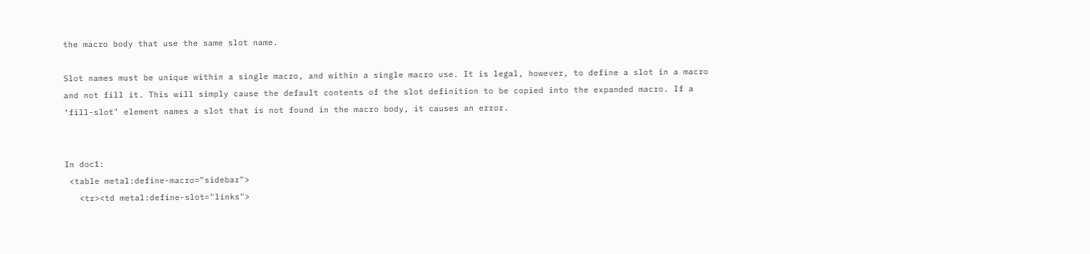the macro body that use the same slot name.

Slot names must be unique within a single macro, and within a single macro use. It is legal, however, to define a slot in a macro and not fill it. This will simply cause the default contents of the slot definition to be copied into the expanded macro. If a ‘fill-slot’ element names a slot that is not found in the macro body, it causes an error.


In doc1:
 <table metal:define-macro="sidebar">
   <tr><td metal:define-slot="links">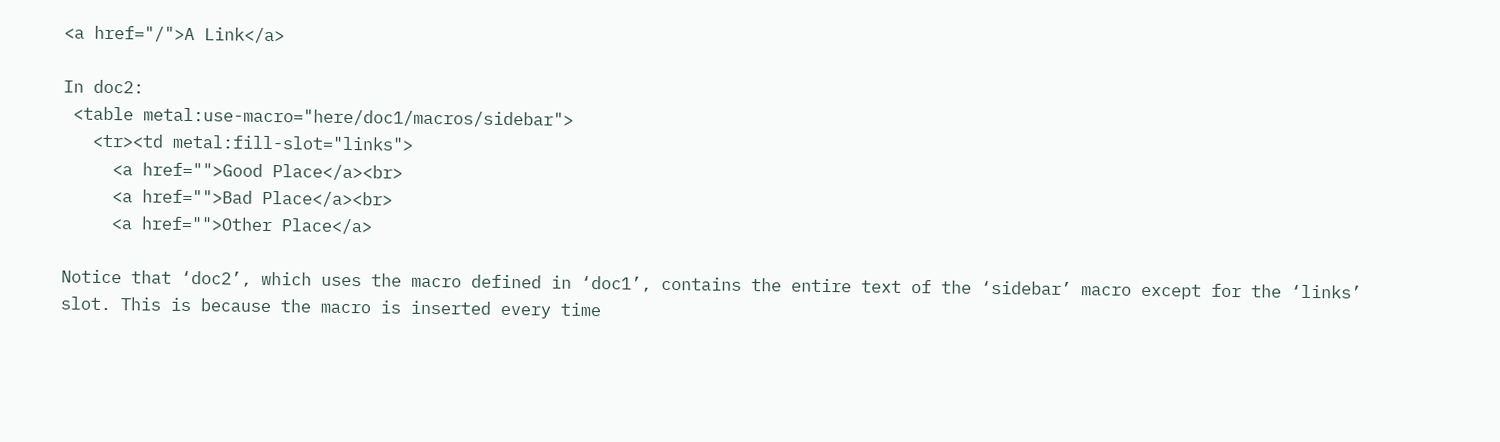<a href="/">A Link</a>

In doc2:
 <table metal:use-macro="here/doc1/macros/sidebar">
   <tr><td metal:fill-slot="links">
     <a href="">Good Place</a><br>
     <a href="">Bad Place</a><br>
     <a href="">Other Place</a>

Notice that ‘doc2’, which uses the macro defined in ‘doc1’, contains the entire text of the ‘sidebar’ macro except for the ‘links’ slot. This is because the macro is inserted every time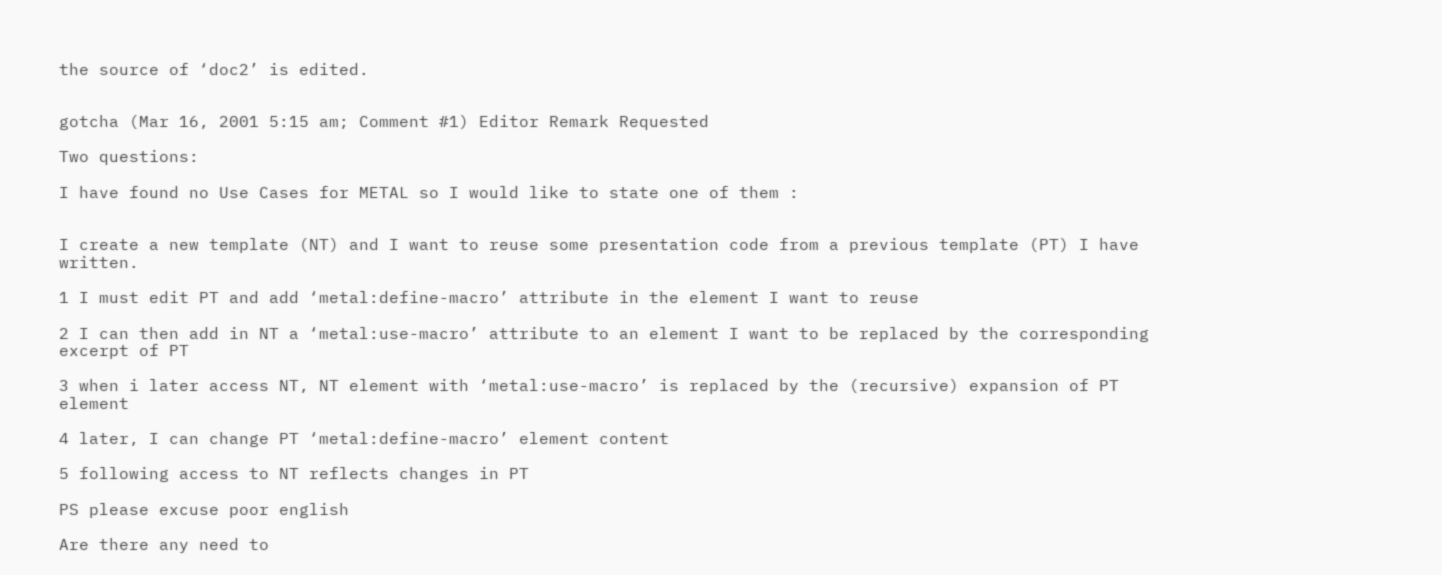the source of ‘doc2’ is edited.


gotcha (Mar 16, 2001 5:15 am; Comment #1) Editor Remark Requested

Two questions:

I have found no Use Cases for METAL so I would like to state one of them :


I create a new template (NT) and I want to reuse some presentation code from a previous template (PT) I have written.

1 I must edit PT and add ‘metal:define-macro’ attribute in the element I want to reuse

2 I can then add in NT a ‘metal:use-macro’ attribute to an element I want to be replaced by the corresponding excerpt of PT

3 when i later access NT, NT element with ‘metal:use-macro’ is replaced by the (recursive) expansion of PT element

4 later, I can change PT ‘metal:define-macro’ element content

5 following access to NT reflects changes in PT

PS please excuse poor english

Are there any need to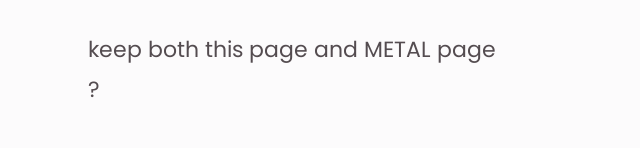keep both this page and METAL page ?